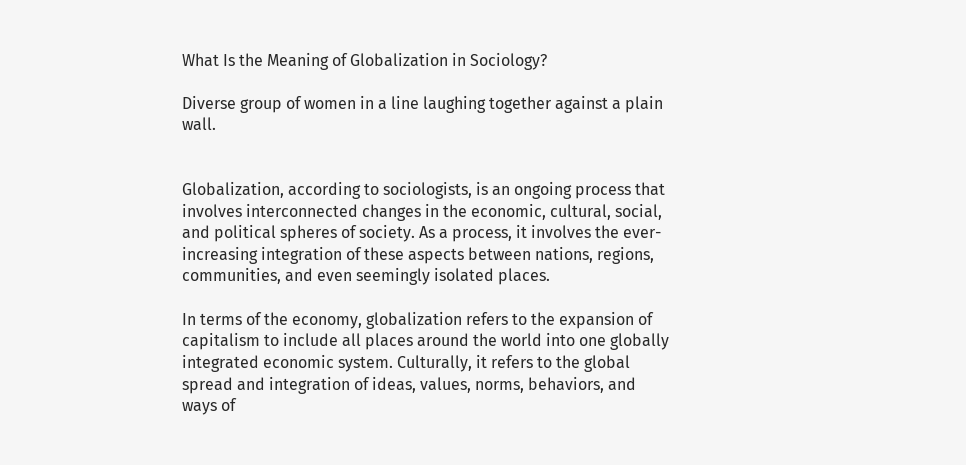What Is the Meaning of Globalization in Sociology?

Diverse group of women in a line laughing together against a plain wall.


Globalization, according to sociologists, is an ongoing process that involves interconnected changes in the economic, cultural, social, and political spheres of society. As a process, it involves the ever-increasing integration of these aspects between nations, regions, communities, and even seemingly isolated places.

In terms of the economy, globalization refers to the expansion of capitalism to include all places around the world into one globally integrated economic system. Culturally, it refers to the global spread and integration of ideas, values, norms, behaviors, and ways of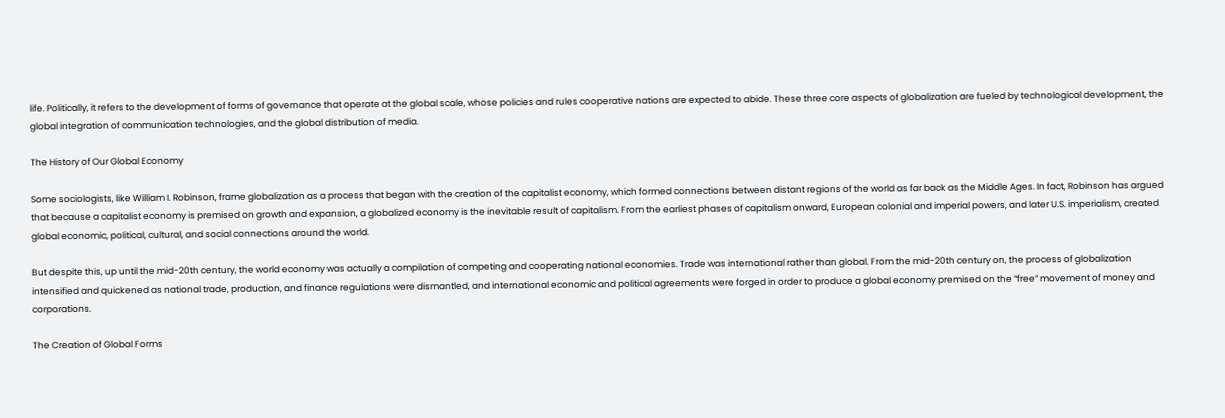life. Politically, it refers to the development of forms of governance that operate at the global scale, whose policies and rules cooperative nations are expected to abide. These three core aspects of globalization are fueled by technological development, the global integration of communication technologies, and the global distribution of media.

The History of Our Global Economy

Some sociologists, like William I. Robinson, frame globalization as a process that began with the creation of the capitalist economy, which formed connections between distant regions of the world as far back as the Middle Ages. In fact, Robinson has argued that because a capitalist economy is premised on growth and expansion, a globalized economy is the inevitable result of capitalism. From the earliest phases of capitalism onward, European colonial and imperial powers, and later U.S. imperialism, created global economic, political, cultural, and social connections around the world.

But despite this, up until the mid-20th century, the world economy was actually a compilation of competing and cooperating national economies. Trade was international rather than global. From the mid-20th century on, the process of globalization intensified and quickened as national trade, production, and finance regulations were dismantled, and international economic and political agreements were forged in order to produce a global economy premised on the “free” movement of money and corporations.

The Creation of Global Forms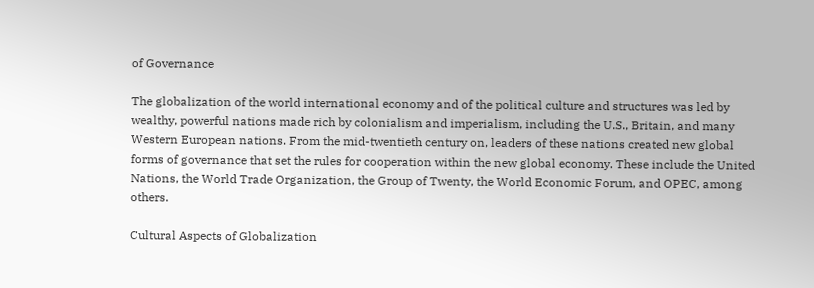of Governance

The globalization of the world international economy and of the political culture and structures was led by wealthy, powerful nations made rich by colonialism and imperialism, including the U.S., Britain, and many Western European nations. From the mid-twentieth century on, leaders of these nations created new global forms of governance that set the rules for cooperation within the new global economy. These include the United Nations, the World Trade Organization, the Group of Twenty, the World Economic Forum, and OPEC, among others.

Cultural Aspects of Globalization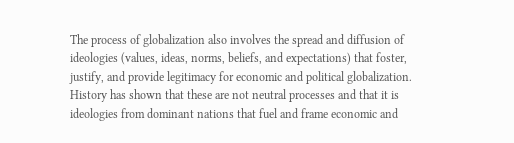The process of globalization also involves the spread and diffusion of ideologies (values, ideas, norms, beliefs, and expectations) that foster, justify, and provide legitimacy for economic and political globalization. History has shown that these are not neutral processes and that it is ideologies from dominant nations that fuel and frame economic and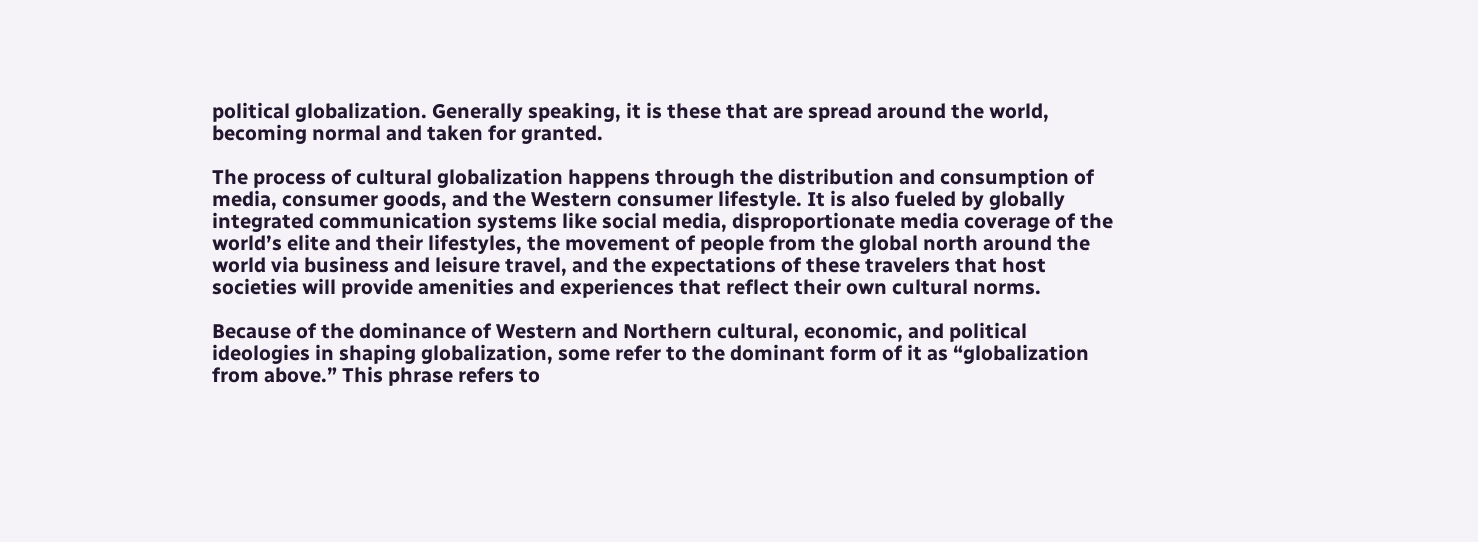political globalization. Generally speaking, it is these that are spread around the world, becoming normal and taken for granted.

The process of cultural globalization happens through the distribution and consumption of media, consumer goods, and the Western consumer lifestyle. It is also fueled by globally integrated communication systems like social media, disproportionate media coverage of the world’s elite and their lifestyles, the movement of people from the global north around the world via business and leisure travel, and the expectations of these travelers that host societies will provide amenities and experiences that reflect their own cultural norms.

Because of the dominance of Western and Northern cultural, economic, and political ideologies in shaping globalization, some refer to the dominant form of it as “globalization from above.” This phrase refers to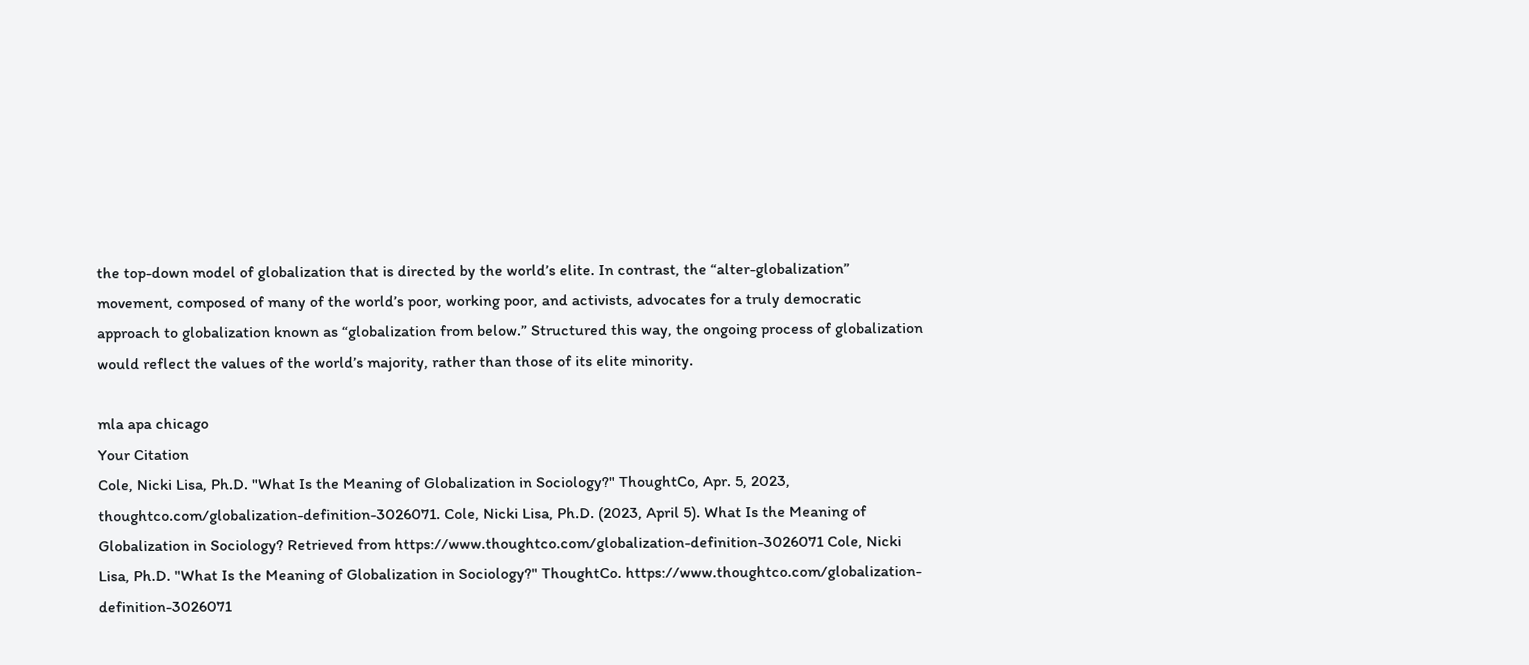the top-down model of globalization that is directed by the world’s elite. In contrast, the “alter-globalization” movement, composed of many of the world’s poor, working poor, and activists, advocates for a truly democratic approach to globalization known as “globalization from below.” Structured this way, the ongoing process of globalization would reflect the values of the world’s majority, rather than those of its elite minority.

mla apa chicago
Your Citation
Cole, Nicki Lisa, Ph.D. "What Is the Meaning of Globalization in Sociology?" ThoughtCo, Apr. 5, 2023, thoughtco.com/globalization-definition-3026071. Cole, Nicki Lisa, Ph.D. (2023, April 5). What Is the Meaning of Globalization in Sociology? Retrieved from https://www.thoughtco.com/globalization-definition-3026071 Cole, Nicki Lisa, Ph.D. "What Is the Meaning of Globalization in Sociology?" ThoughtCo. https://www.thoughtco.com/globalization-definition-3026071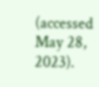(accessed May 28, 2023).